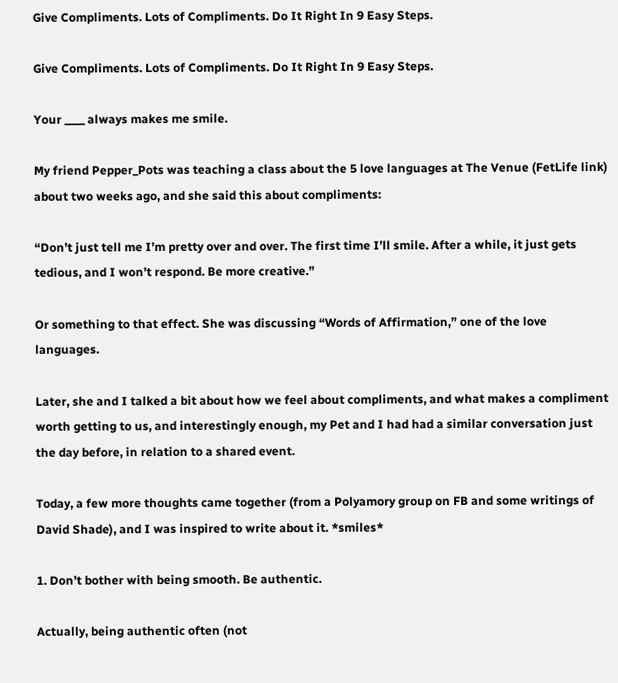Give Compliments. Lots of Compliments. Do It Right In 9 Easy Steps.

Give Compliments. Lots of Compliments. Do It Right In 9 Easy Steps.

Your ____ always makes me smile.

My friend Pepper_Pots was teaching a class about the 5 love languages at The Venue (FetLife link) about two weeks ago, and she said this about compliments:

“Don’t just tell me I’m pretty over and over. The first time I’ll smile. After a while, it just gets tedious, and I won’t respond. Be more creative.”

Or something to that effect. She was discussing “Words of Affirmation,” one of the love languages.

Later, she and I talked a bit about how we feel about compliments, and what makes a compliment worth getting to us, and interestingly enough, my Pet and I had had a similar conversation just the day before, in relation to a shared event.

Today, a few more thoughts came together (from a Polyamory group on FB and some writings of David Shade), and I was inspired to write about it. *smiles*

1. Don’t bother with being smooth. Be authentic.

Actually, being authentic often (not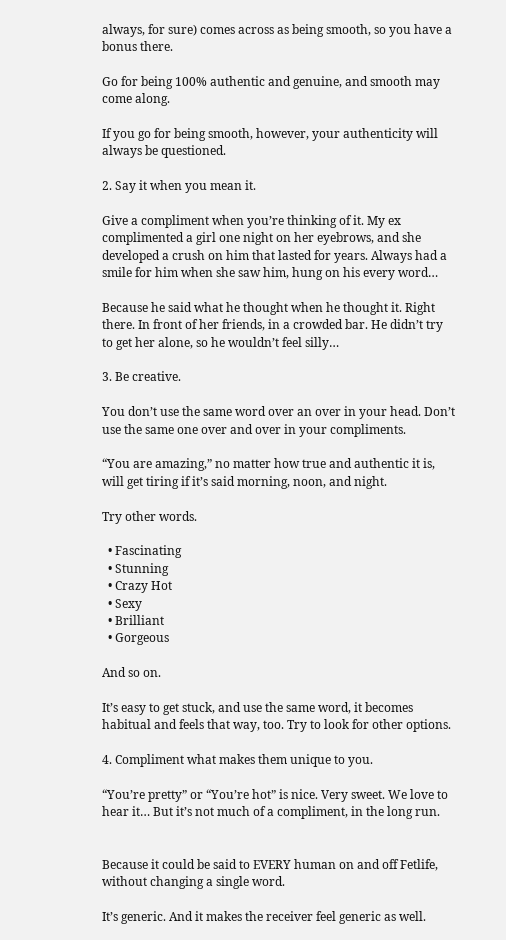always, for sure) comes across as being smooth, so you have a bonus there.

Go for being 100% authentic and genuine, and smooth may come along.

If you go for being smooth, however, your authenticity will always be questioned.

2. Say it when you mean it.

Give a compliment when you’re thinking of it. My ex complimented a girl one night on her eyebrows, and she developed a crush on him that lasted for years. Always had a smile for him when she saw him, hung on his every word…

Because he said what he thought when he thought it. Right there. In front of her friends, in a crowded bar. He didn’t try to get her alone, so he wouldn’t feel silly…

3. Be creative.

You don’t use the same word over an over in your head. Don’t use the same one over and over in your compliments.

“You are amazing,” no matter how true and authentic it is, will get tiring if it’s said morning, noon, and night.

Try other words.

  • Fascinating
  • Stunning
  • Crazy Hot
  • Sexy
  • Brilliant
  • Gorgeous

And so on.

It’s easy to get stuck, and use the same word, it becomes habitual and feels that way, too. Try to look for other options.

4. Compliment what makes them unique to you.

“You’re pretty” or “You’re hot” is nice. Very sweet. We love to hear it… But it’s not much of a compliment, in the long run.


Because it could be said to EVERY human on and off Fetlife, without changing a single word.

It’s generic. And it makes the receiver feel generic as well.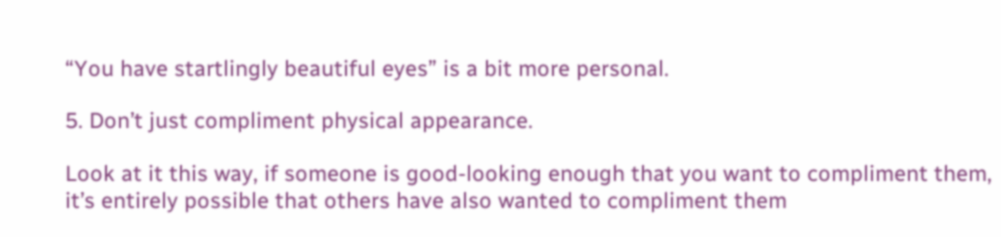“You have startlingly beautiful eyes” is a bit more personal.

5. Don’t just compliment physical appearance.

Look at it this way, if someone is good-looking enough that you want to compliment them, it’s entirely possible that others have also wanted to compliment them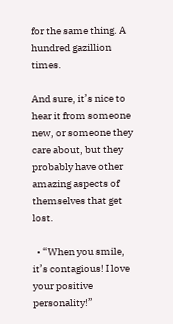for the same thing. A hundred gazillion times.

And sure, it’s nice to hear it from someone new, or someone they care about, but they probably have other amazing aspects of themselves that get lost.

  • “When you smile, it’s contagious! I love your positive personality!”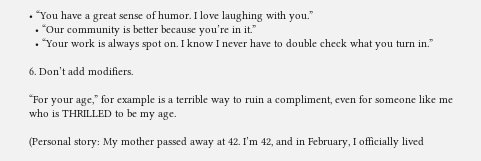• “You have a great sense of humor. I love laughing with you.”
  • “Our community is better because you’re in it.”
  • “Your work is always spot on. I know I never have to double check what you turn in.”

6. Don’t add modifiers.

“For your age,” for example is a terrible way to ruin a compliment, even for someone like me who is THRILLED to be my age.

(Personal story: My mother passed away at 42. I’m 42, and in February, I officially lived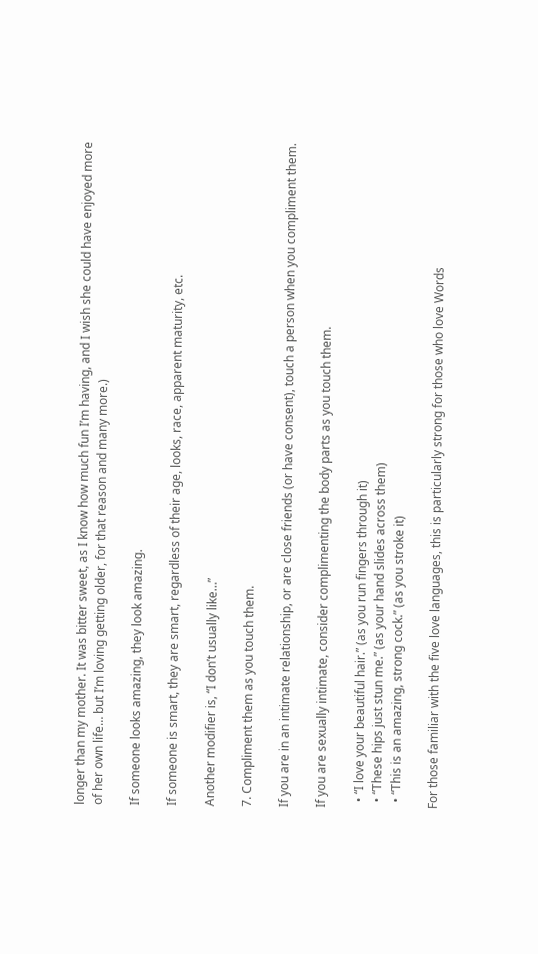longer than my mother. It was bitter sweet, as I know how much fun I’m having, and I wish she could have enjoyed more of her own life… but I’m loving getting older, for that reason and many more.)

If someone looks amazing, they look amazing.

If someone is smart, they are smart, regardless of their age, looks, race, apparent maturity, etc.

Another modifier is, “I don’t usually like…”

7. Compliment them as you touch them.

If you are in an intimate relationship, or are close friends (or have consent), touch a person when you compliment them.

If you are sexually intimate, consider complimenting the body parts as you touch them.

  • “I love your beautiful hair.” (as you run fingers through it)
  • “These hips just stun me.” (as your hand slides across them)
  • “This is an amazing, strong cock.” (as you stroke it)

For those familiar with the five love languages, this is particularly strong for those who love Words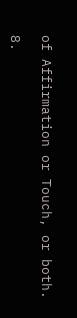of Affirmation or Touch, or both.

8.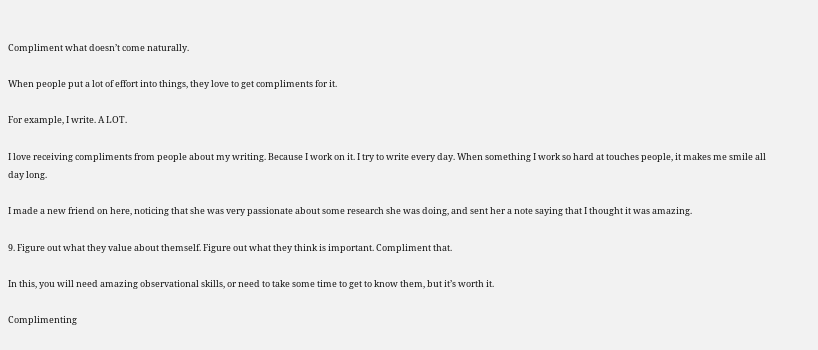Compliment what doesn’t come naturally.

When people put a lot of effort into things, they love to get compliments for it.

For example, I write. A LOT.

I love receiving compliments from people about my writing. Because I work on it. I try to write every day. When something I work so hard at touches people, it makes me smile all day long.

I made a new friend on here, noticing that she was very passionate about some research she was doing, and sent her a note saying that I thought it was amazing.

9. Figure out what they value about themself. Figure out what they think is important. Compliment that.

In this, you will need amazing observational skills, or need to take some time to get to know them, but it’s worth it.

Complimenting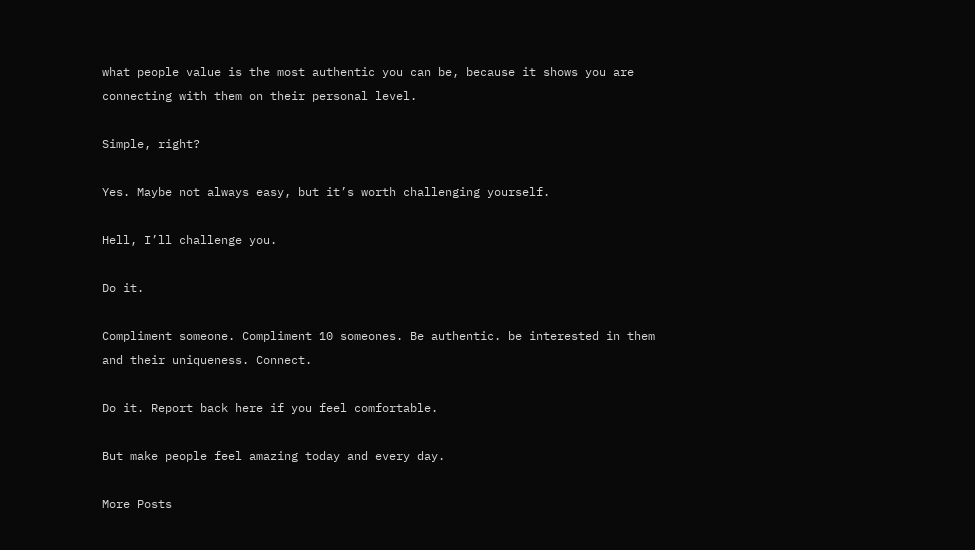what people value is the most authentic you can be, because it shows you are connecting with them on their personal level.

Simple, right?

Yes. Maybe not always easy, but it’s worth challenging yourself.

Hell, I’ll challenge you.

Do it.

Compliment someone. Compliment 10 someones. Be authentic. be interested in them and their uniqueness. Connect.

Do it. Report back here if you feel comfortable.

But make people feel amazing today and every day.

More Posts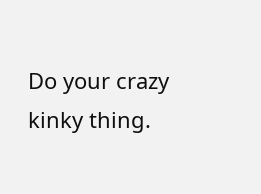Do your crazy kinky thing.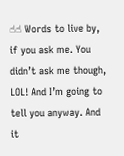☝☝ Words to live by, if you ask me. You didn’t ask me though, LOL! And I’m going to tell you anyway. And it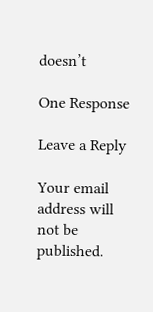doesn’t

One Response

Leave a Reply

Your email address will not be published.